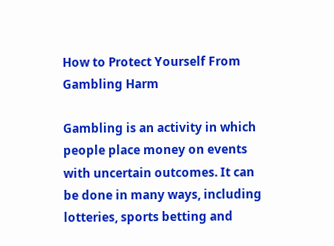How to Protect Yourself From Gambling Harm

Gambling is an activity in which people place money on events with uncertain outcomes. It can be done in many ways, including lotteries, sports betting and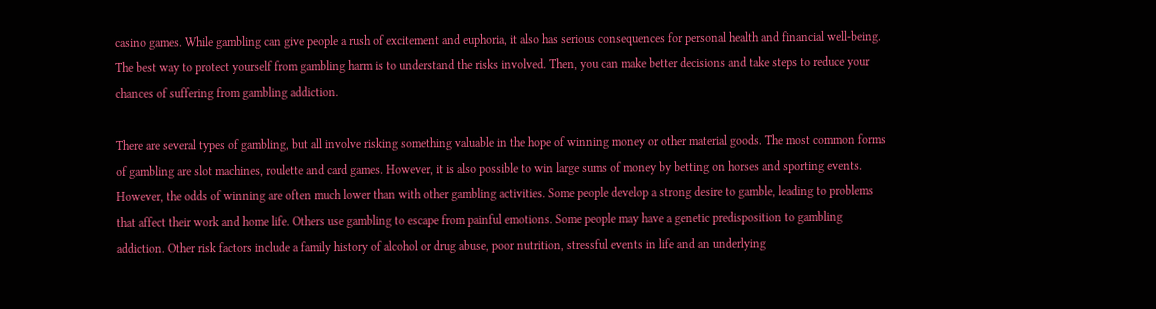casino games. While gambling can give people a rush of excitement and euphoria, it also has serious consequences for personal health and financial well-being. The best way to protect yourself from gambling harm is to understand the risks involved. Then, you can make better decisions and take steps to reduce your chances of suffering from gambling addiction.

There are several types of gambling, but all involve risking something valuable in the hope of winning money or other material goods. The most common forms of gambling are slot machines, roulette and card games. However, it is also possible to win large sums of money by betting on horses and sporting events. However, the odds of winning are often much lower than with other gambling activities. Some people develop a strong desire to gamble, leading to problems that affect their work and home life. Others use gambling to escape from painful emotions. Some people may have a genetic predisposition to gambling addiction. Other risk factors include a family history of alcohol or drug abuse, poor nutrition, stressful events in life and an underlying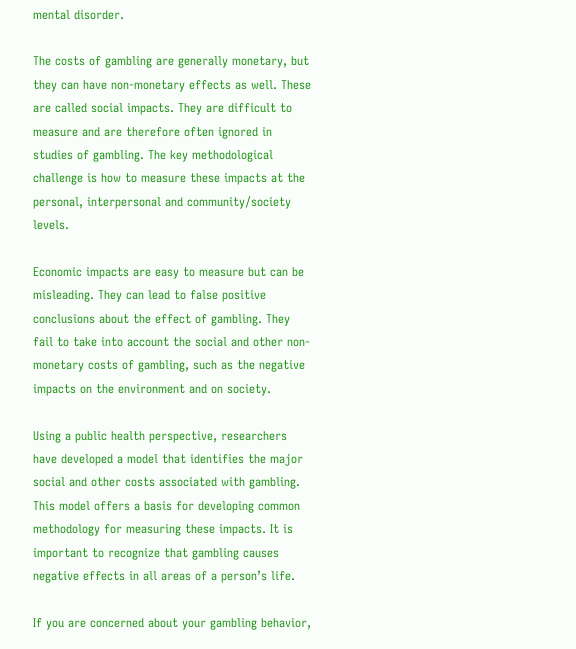mental disorder.

The costs of gambling are generally monetary, but they can have non-monetary effects as well. These are called social impacts. They are difficult to measure and are therefore often ignored in studies of gambling. The key methodological challenge is how to measure these impacts at the personal, interpersonal and community/society levels.

Economic impacts are easy to measure but can be misleading. They can lead to false positive conclusions about the effect of gambling. They fail to take into account the social and other non-monetary costs of gambling, such as the negative impacts on the environment and on society.

Using a public health perspective, researchers have developed a model that identifies the major social and other costs associated with gambling. This model offers a basis for developing common methodology for measuring these impacts. It is important to recognize that gambling causes negative effects in all areas of a person’s life.

If you are concerned about your gambling behavior,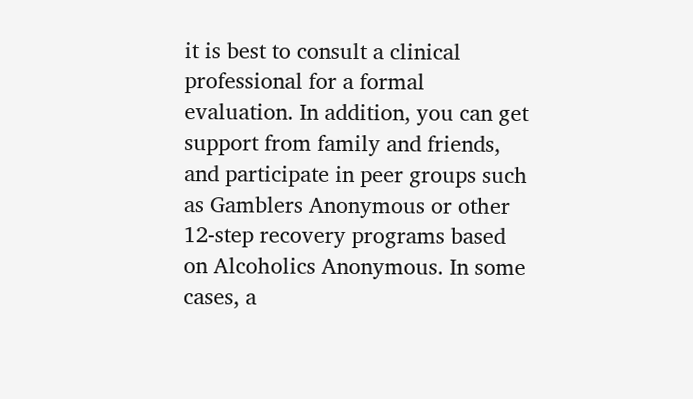it is best to consult a clinical professional for a formal evaluation. In addition, you can get support from family and friends, and participate in peer groups such as Gamblers Anonymous or other 12-step recovery programs based on Alcoholics Anonymous. In some cases, a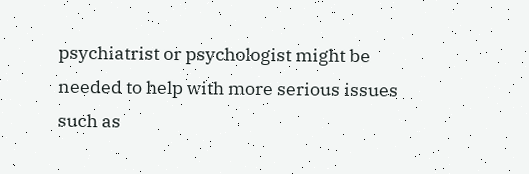psychiatrist or psychologist might be needed to help with more serious issues such as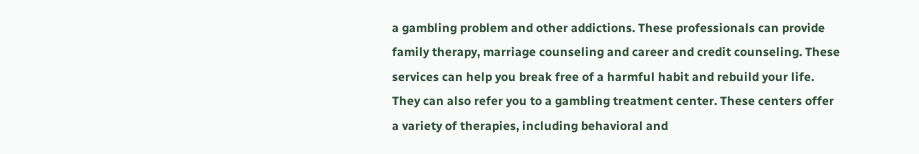a gambling problem and other addictions. These professionals can provide family therapy, marriage counseling and career and credit counseling. These services can help you break free of a harmful habit and rebuild your life. They can also refer you to a gambling treatment center. These centers offer a variety of therapies, including behavioral and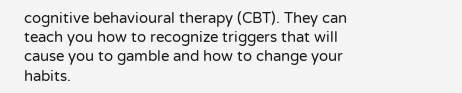cognitive behavioural therapy (CBT). They can teach you how to recognize triggers that will cause you to gamble and how to change your habits.